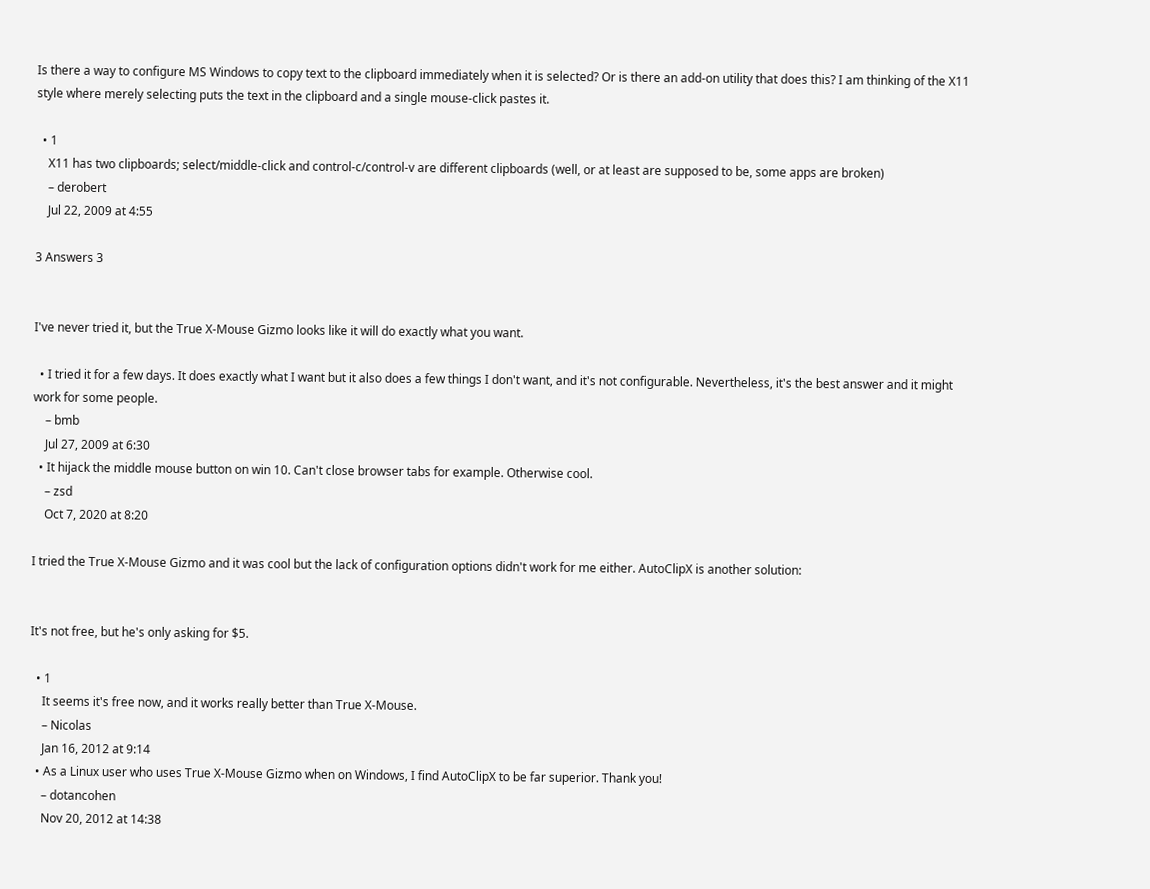Is there a way to configure MS Windows to copy text to the clipboard immediately when it is selected? Or is there an add-on utility that does this? I am thinking of the X11 style where merely selecting puts the text in the clipboard and a single mouse-click pastes it.

  • 1
    X11 has two clipboards; select/middle-click and control-c/control-v are different clipboards (well, or at least are supposed to be, some apps are broken)
    – derobert
    Jul 22, 2009 at 4:55

3 Answers 3


I've never tried it, but the True X-Mouse Gizmo looks like it will do exactly what you want.

  • I tried it for a few days. It does exactly what I want but it also does a few things I don't want, and it's not configurable. Nevertheless, it's the best answer and it might work for some people.
    – bmb
    Jul 27, 2009 at 6:30
  • It hijack the middle mouse button on win 10. Can't close browser tabs for example. Otherwise cool.
    – zsd
    Oct 7, 2020 at 8:20

I tried the True X-Mouse Gizmo and it was cool but the lack of configuration options didn't work for me either. AutoClipX is another solution:


It's not free, but he's only asking for $5.

  • 1
    It seems it's free now, and it works really better than True X-Mouse.
    – Nicolas
    Jan 16, 2012 at 9:14
  • As a Linux user who uses True X-Mouse Gizmo when on Windows, I find AutoClipX to be far superior. Thank you!
    – dotancohen
    Nov 20, 2012 at 14:38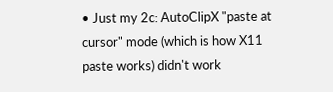• Just my 2c: AutoClipX "paste at cursor" mode (which is how X11 paste works) didn't work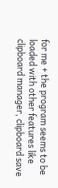for me + the program seems to be loaded with other features like clipboard manager, clipboard save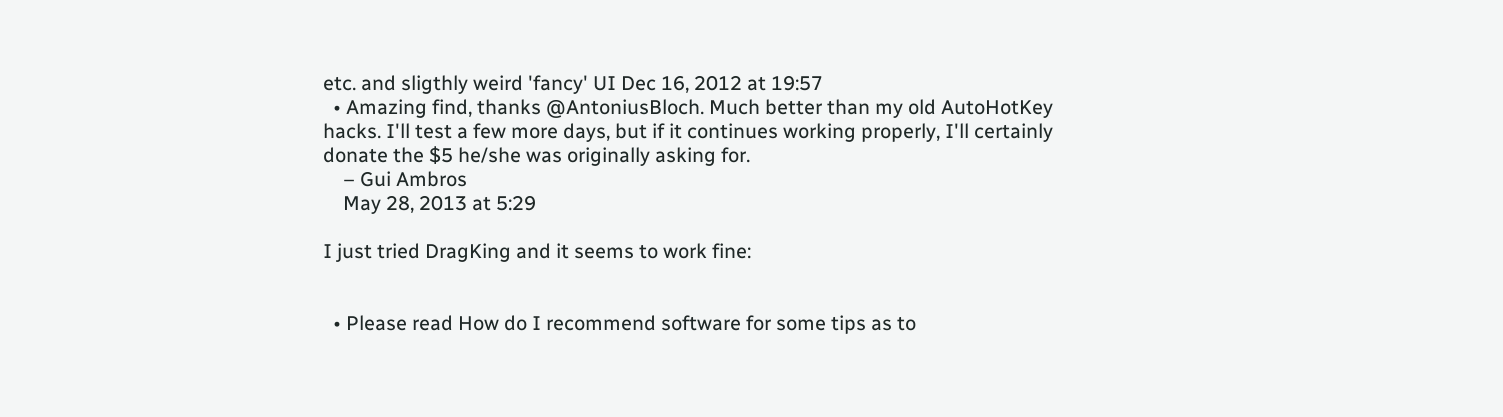etc. and sligthly weird 'fancy' UI Dec 16, 2012 at 19:57
  • Amazing find, thanks @AntoniusBloch. Much better than my old AutoHotKey hacks. I'll test a few more days, but if it continues working properly, I'll certainly donate the $5 he/she was originally asking for.
    – Gui Ambros
    May 28, 2013 at 5:29

I just tried DragKing and it seems to work fine:


  • Please read How do I recommend software for some tips as to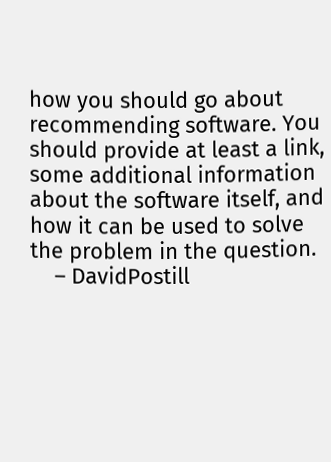how you should go about recommending software. You should provide at least a link, some additional information about the software itself, and how it can be used to solve the problem in the question.
    – DavidPostill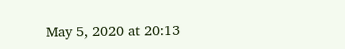May 5, 2020 at 20:13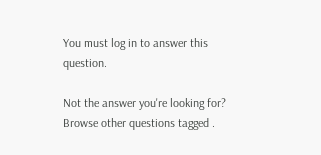You must log in to answer this question.

Not the answer you're looking for? Browse other questions tagged .